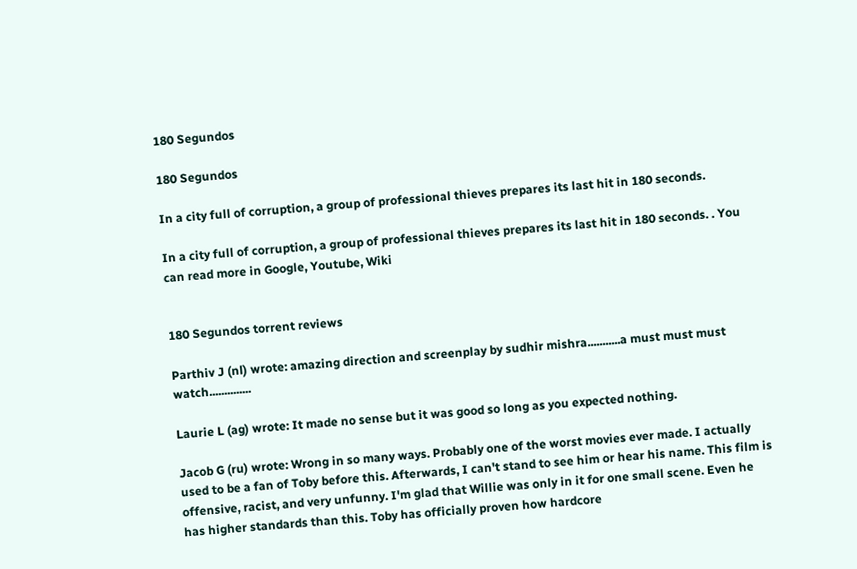180 Segundos

180 Segundos

In a city full of corruption, a group of professional thieves prepares its last hit in 180 seconds.

In a city full of corruption, a group of professional thieves prepares its last hit in 180 seconds. . You can read more in Google, Youtube, Wiki


180 Segundos torrent reviews

Parthiv J (nl) wrote: amazing direction and screenplay by sudhir mishra...........a must must must watch..............

Laurie L (ag) wrote: It made no sense but it was good so long as you expected nothing.

Jacob G (ru) wrote: Wrong in so many ways. Probably one of the worst movies ever made. I actually used to be a fan of Toby before this. Afterwards, I can't stand to see him or hear his name. This film is offensive, racist, and very unfunny. I'm glad that Willie was only in it for one small scene. Even he has higher standards than this. Toby has officially proven how hardcore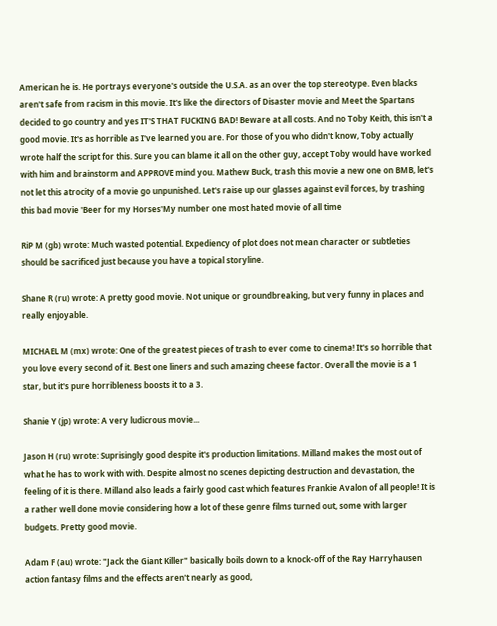American he is. He portrays everyone's outside the U.S.A. as an over the top stereotype. Even blacks aren't safe from racism in this movie. It's like the directors of Disaster movie and Meet the Spartans decided to go country and yes IT'S THAT FUCKING BAD! Beware at all costs. And no Toby Keith, this isn't a good movie. It's as horrible as I've learned you are. For those of you who didn't know, Toby actually wrote half the script for this. Sure you can blame it all on the other guy, accept Toby would have worked with him and brainstorm and APPROVE mind you. Mathew Buck, trash this movie a new one on BMB, let's not let this atrocity of a movie go unpunished. Let's raise up our glasses against evil forces, by trashing this bad movie 'Beer for my Horses'My number one most hated movie of all time

RiP M (gb) wrote: Much wasted potential. Expediency of plot does not mean character or subtleties should be sacrificed just because you have a topical storyline.

Shane R (ru) wrote: A pretty good movie. Not unique or groundbreaking, but very funny in places and really enjoyable.

MICHAEL M (mx) wrote: One of the greatest pieces of trash to ever come to cinema! It's so horrible that you love every second of it. Best one liners and such amazing cheese factor. Overall the movie is a 1 star, but it's pure horribleness boosts it to a 3.

Shanie Y (jp) wrote: A very ludicrous movie...

Jason H (ru) wrote: Suprisingly good despite it's production limitations. Milland makes the most out of what he has to work with with. Despite almost no scenes depicting destruction and devastation, the feeling of it is there. Milland also leads a fairly good cast which features Frankie Avalon of all people! It is a rather well done movie considering how a lot of these genre films turned out, some with larger budgets. Pretty good movie.

Adam F (au) wrote: "Jack the Giant Killer" basically boils down to a knock-off of the Ray Harryhausen action fantasy films and the effects aren't nearly as good,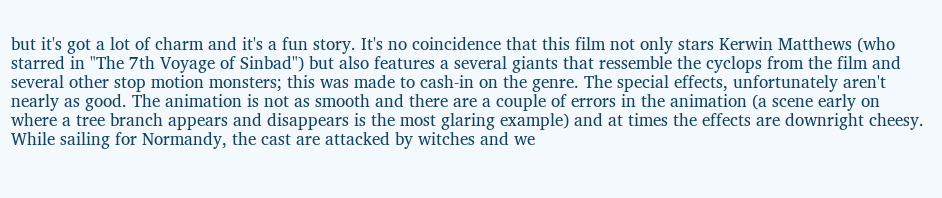but it's got a lot of charm and it's a fun story. It's no coincidence that this film not only stars Kerwin Matthews (who starred in "The 7th Voyage of Sinbad") but also features a several giants that ressemble the cyclops from the film and several other stop motion monsters; this was made to cash-in on the genre. The special effects, unfortunately aren't nearly as good. The animation is not as smooth and there are a couple of errors in the animation (a scene early on where a tree branch appears and disappears is the most glaring example) and at times the effects are downright cheesy. While sailing for Normandy, the cast are attacked by witches and we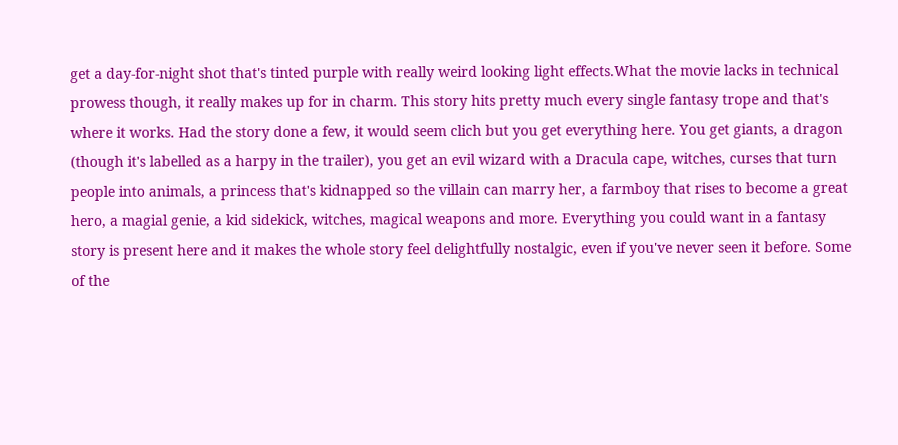get a day-for-night shot that's tinted purple with really weird looking light effects.What the movie lacks in technical prowess though, it really makes up for in charm. This story hits pretty much every single fantasy trope and that's where it works. Had the story done a few, it would seem clich but you get everything here. You get giants, a dragon (though it's labelled as a harpy in the trailer), you get an evil wizard with a Dracula cape, witches, curses that turn people into animals, a princess that's kidnapped so the villain can marry her, a farmboy that rises to become a great hero, a magial genie, a kid sidekick, witches, magical weapons and more. Everything you could want in a fantasy story is present here and it makes the whole story feel delightfully nostalgic, even if you've never seen it before. Some of the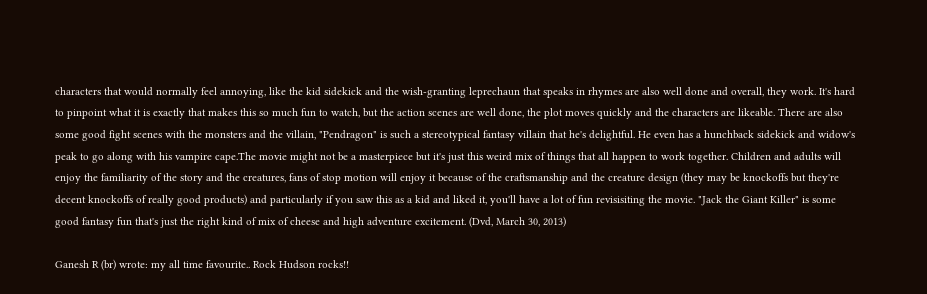characters that would normally feel annoying, like the kid sidekick and the wish-granting leprechaun that speaks in rhymes are also well done and overall, they work. It's hard to pinpoint what it is exactly that makes this so much fun to watch, but the action scenes are well done, the plot moves quickly and the characters are likeable. There are also some good fight scenes with the monsters and the villain, "Pendragon" is such a stereotypical fantasy villain that he's delightful. He even has a hunchback sidekick and widow's peak to go along with his vampire cape.The movie might not be a masterpiece but it's just this weird mix of things that all happen to work together. Children and adults will enjoy the familiarity of the story and the creatures, fans of stop motion will enjoy it because of the craftsmanship and the creature design (they may be knockoffs but they're decent knockoffs of really good products) and particularly if you saw this as a kid and liked it, you'll have a lot of fun revisisiting the movie. "Jack the Giant Killer" is some good fantasy fun that's just the right kind of mix of cheese and high adventure excitement. (Dvd, March 30, 2013)

Ganesh R (br) wrote: my all time favourite.. Rock Hudson rocks!!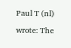Paul T (nl) wrote: The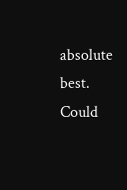absolute best. Could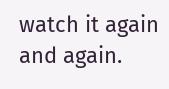watch it again and again.